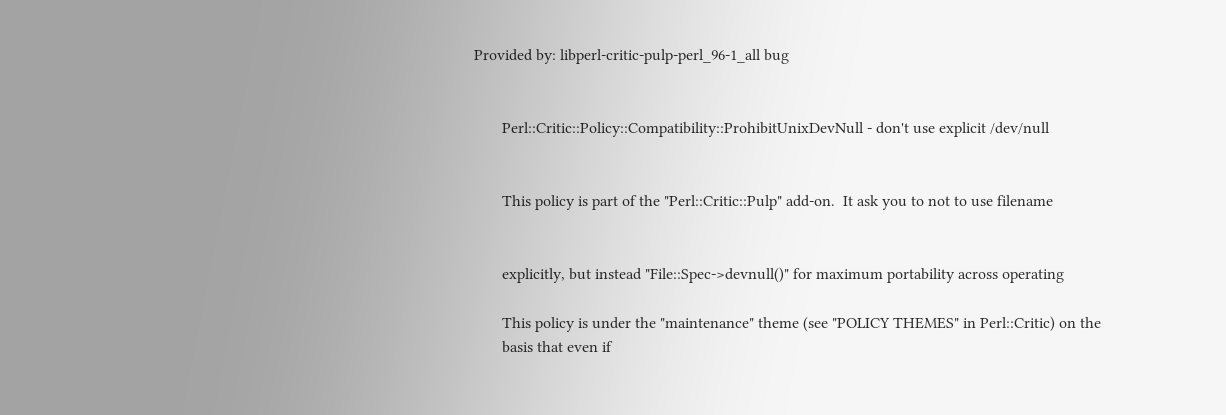Provided by: libperl-critic-pulp-perl_96-1_all bug


       Perl::Critic::Policy::Compatibility::ProhibitUnixDevNull - don't use explicit /dev/null


       This policy is part of the "Perl::Critic::Pulp" add-on.  It ask you to not to use filename


       explicitly, but instead "File::Spec->devnull()" for maximum portability across operating

       This policy is under the "maintenance" theme (see "POLICY THEMES" in Perl::Critic) on the
       basis that even if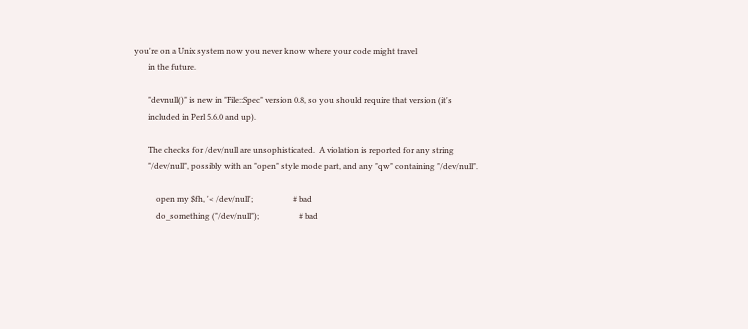you're on a Unix system now you never know where your code might travel
       in the future.

       "devnull()" is new in "File::Spec" version 0.8, so you should require that version (it's
       included in Perl 5.6.0 and up).

       The checks for /dev/null are unsophisticated.  A violation is reported for any string
       "/dev/null", possibly with an "open" style mode part, and any "qw" containing "/dev/null".

           open my $fh, '< /dev/null';                    # bad
           do_something ("/dev/null");                    # bad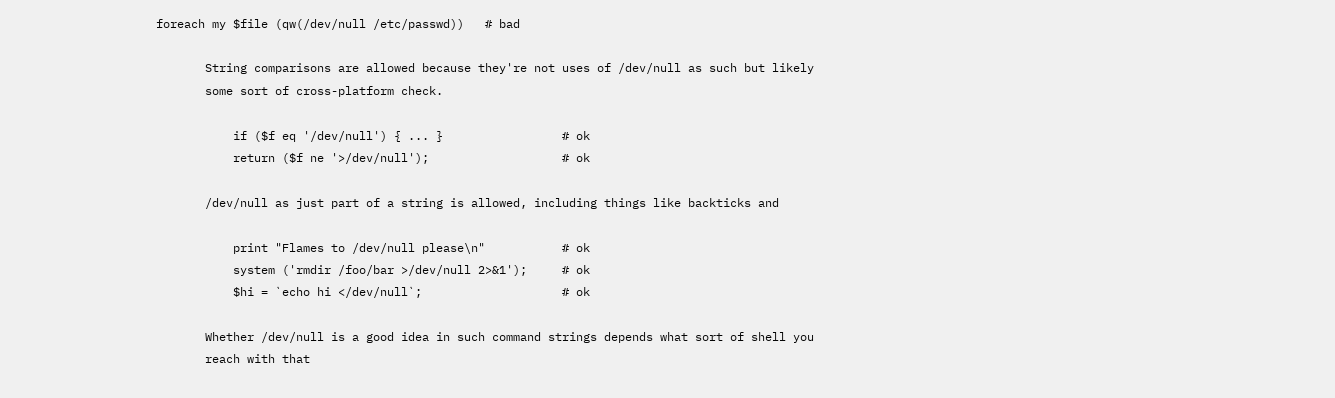foreach my $file (qw(/dev/null /etc/passwd))   # bad

       String comparisons are allowed because they're not uses of /dev/null as such but likely
       some sort of cross-platform check.

           if ($f eq '/dev/null') { ... }                 # ok
           return ($f ne '>/dev/null');                   # ok

       /dev/null as just part of a string is allowed, including things like backticks and

           print "Flames to /dev/null please\n"           # ok
           system ('rmdir /foo/bar >/dev/null 2>&1');     # ok
           $hi = `echo hi </dev/null`;                    # ok

       Whether /dev/null is a good idea in such command strings depends what sort of shell you
       reach with that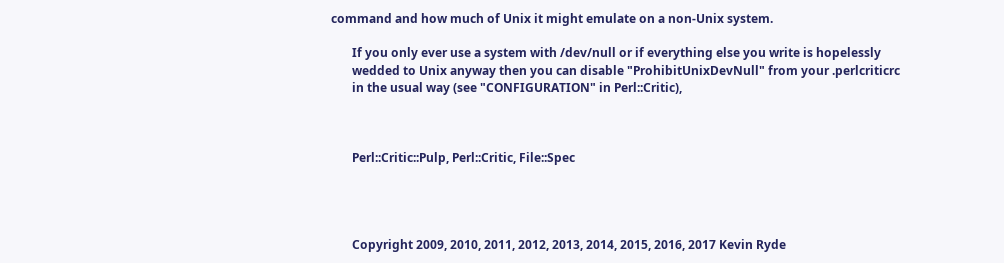command and how much of Unix it might emulate on a non-Unix system.

       If you only ever use a system with /dev/null or if everything else you write is hopelessly
       wedded to Unix anyway then you can disable "ProhibitUnixDevNull" from your .perlcriticrc
       in the usual way (see "CONFIGURATION" in Perl::Critic),



       Perl::Critic::Pulp, Perl::Critic, File::Spec




       Copyright 2009, 2010, 2011, 2012, 2013, 2014, 2015, 2016, 2017 Kevin Ryde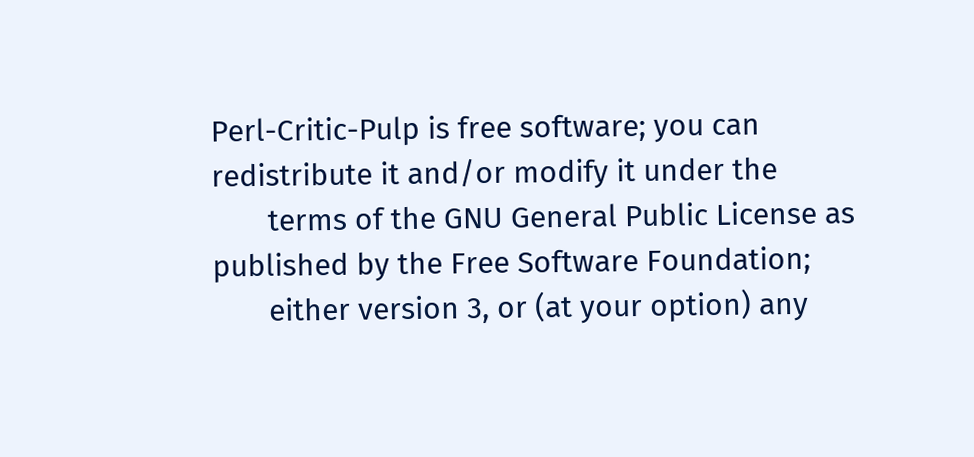Perl-Critic-Pulp is free software; you can redistribute it and/or modify it under the
       terms of the GNU General Public License as published by the Free Software Foundation;
       either version 3, or (at your option) any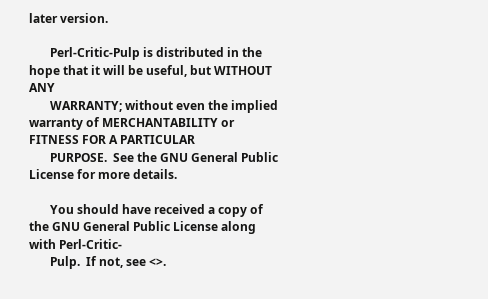later version.

       Perl-Critic-Pulp is distributed in the hope that it will be useful, but WITHOUT ANY
       WARRANTY; without even the implied warranty of MERCHANTABILITY or FITNESS FOR A PARTICULAR
       PURPOSE.  See the GNU General Public License for more details.

       You should have received a copy of the GNU General Public License along with Perl-Critic-
       Pulp.  If not, see <>.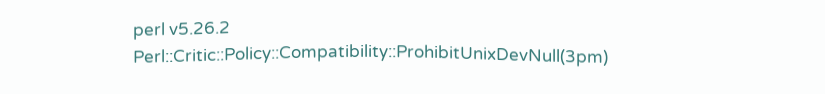perl v5.26.2                        Perl::Critic::Policy::Compatibility::ProhibitUnixDevNull(3pm)